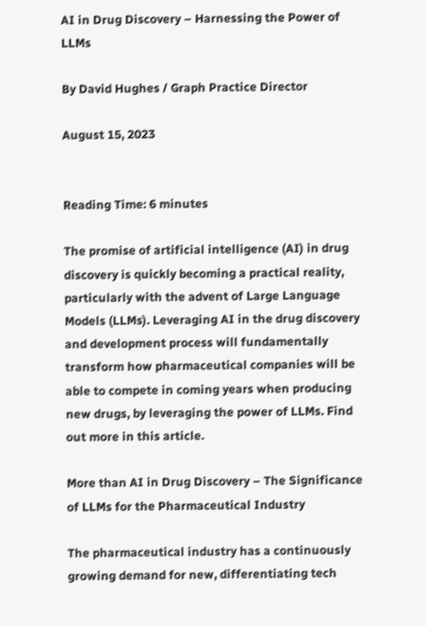AI in Drug Discovery – Harnessing the Power of LLMs

By David Hughes / Graph Practice Director

August 15, 2023


Reading Time: 6 minutes

The promise of artificial intelligence (AI) in drug discovery is quickly becoming a practical reality, particularly with the advent of Large Language Models (LLMs). Leveraging AI in the drug discovery and development process will fundamentally transform how pharmaceutical companies will be able to compete in coming years when producing new drugs, by leveraging the power of LLMs. Find out more in this article.

More than AI in Drug Discovery – The Significance of LLMs for the Pharmaceutical Industry

The pharmaceutical industry has a continuously growing demand for new, differentiating tech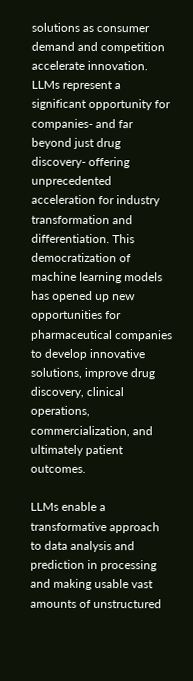solutions as consumer demand and competition accelerate innovation. LLMs represent a significant opportunity for companies- and far beyond just drug discovery- offering unprecedented acceleration for industry transformation and differentiation. This democratization of machine learning models has opened up new opportunities for pharmaceutical companies to develop innovative solutions, improve drug discovery, clinical operations, commercialization, and ultimately patient outcomes.

LLMs enable a transformative approach to data analysis and prediction in processing and making usable vast amounts of unstructured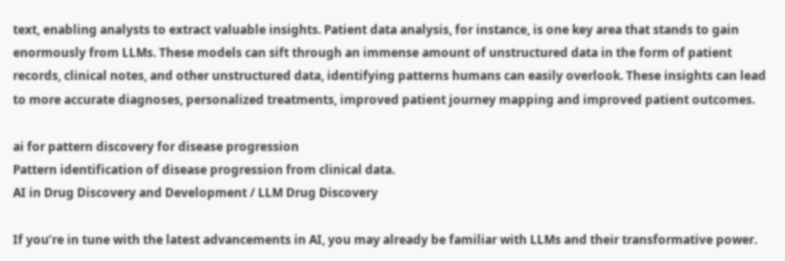text, enabling analysts to extract valuable insights. Patient data analysis, for instance, is one key area that stands to gain enormously from LLMs. These models can sift through an immense amount of unstructured data in the form of patient records, clinical notes, and other unstructured data, identifying patterns humans can easily overlook. These insights can lead to more accurate diagnoses, personalized treatments, improved patient journey mapping and improved patient outcomes.

ai for pattern discovery for disease progression
Pattern identification of disease progression from clinical data.
AI in Drug Discovery and Development / LLM Drug Discovery

If you’re in tune with the latest advancements in AI, you may already be familiar with LLMs and their transformative power.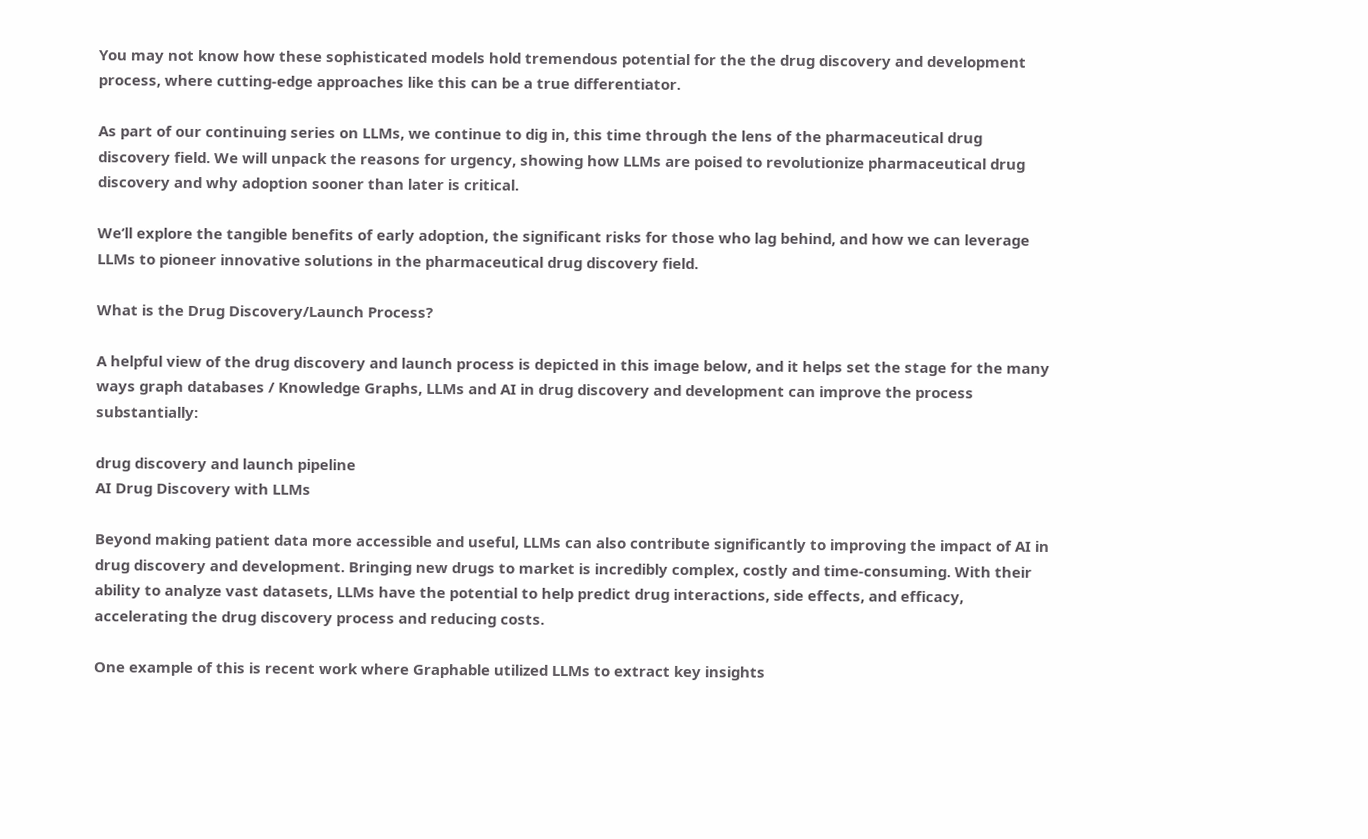You may not know how these sophisticated models hold tremendous potential for the the drug discovery and development process, where cutting-edge approaches like this can be a true differentiator.

As part of our continuing series on LLMs, we continue to dig in, this time through the lens of the pharmaceutical drug discovery field. We will unpack the reasons for urgency, showing how LLMs are poised to revolutionize pharmaceutical drug discovery and why adoption sooner than later is critical.

We’ll explore the tangible benefits of early adoption, the significant risks for those who lag behind, and how we can leverage LLMs to pioneer innovative solutions in the pharmaceutical drug discovery field.

What is the Drug Discovery/Launch Process?

A helpful view of the drug discovery and launch process is depicted in this image below, and it helps set the stage for the many ways graph databases / Knowledge Graphs, LLMs and AI in drug discovery and development can improve the process substantially:

drug discovery and launch pipeline
AI Drug Discovery with LLMs

Beyond making patient data more accessible and useful, LLMs can also contribute significantly to improving the impact of AI in drug discovery and development. Bringing new drugs to market is incredibly complex, costly and time-consuming. With their ability to analyze vast datasets, LLMs have the potential to help predict drug interactions, side effects, and efficacy, accelerating the drug discovery process and reducing costs.

One example of this is recent work where Graphable utilized LLMs to extract key insights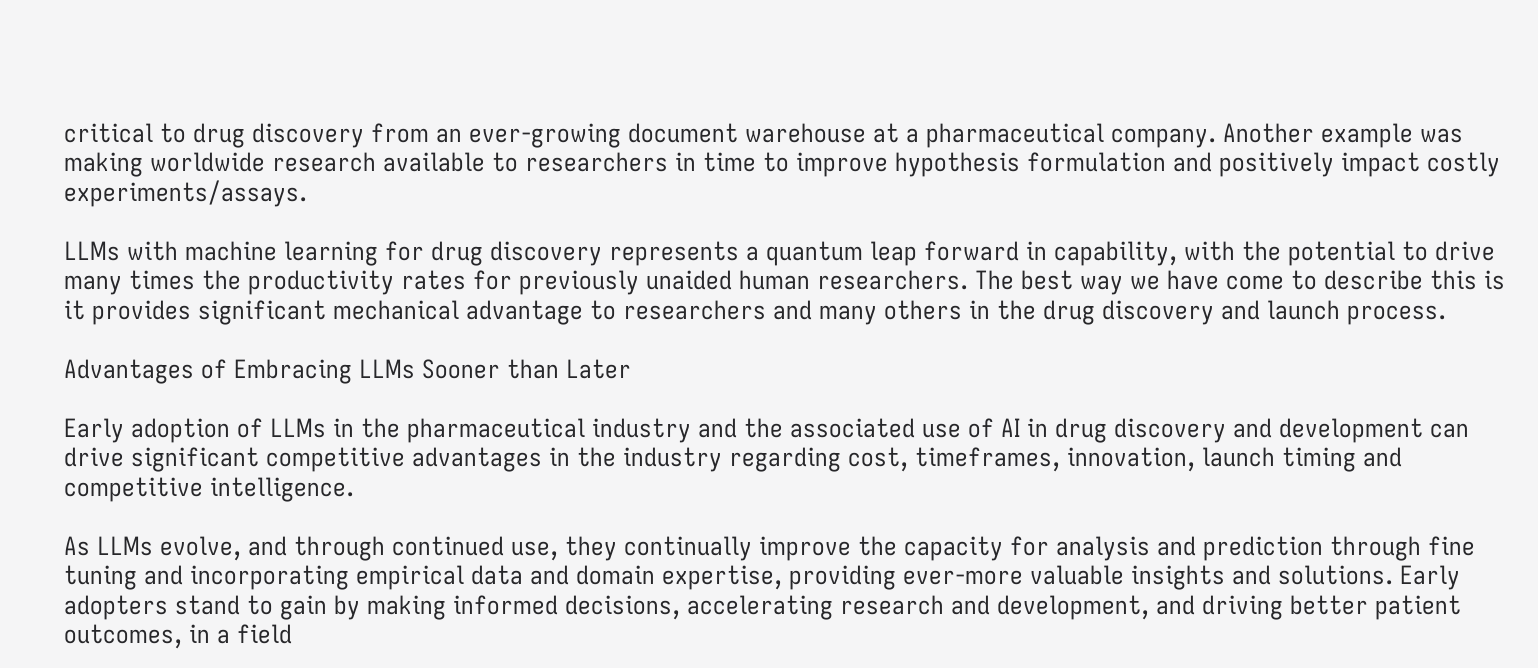critical to drug discovery from an ever-growing document warehouse at a pharmaceutical company. Another example was making worldwide research available to researchers in time to improve hypothesis formulation and positively impact costly experiments/assays.

LLMs with machine learning for drug discovery represents a quantum leap forward in capability, with the potential to drive many times the productivity rates for previously unaided human researchers. The best way we have come to describe this is it provides significant mechanical advantage to researchers and many others in the drug discovery and launch process.

Advantages of Embracing LLMs Sooner than Later

Early adoption of LLMs in the pharmaceutical industry and the associated use of AI in drug discovery and development can drive significant competitive advantages in the industry regarding cost, timeframes, innovation, launch timing and competitive intelligence.

As LLMs evolve, and through continued use, they continually improve the capacity for analysis and prediction through fine tuning and incorporating empirical data and domain expertise, providing ever-more valuable insights and solutions. Early adopters stand to gain by making informed decisions, accelerating research and development, and driving better patient outcomes, in a field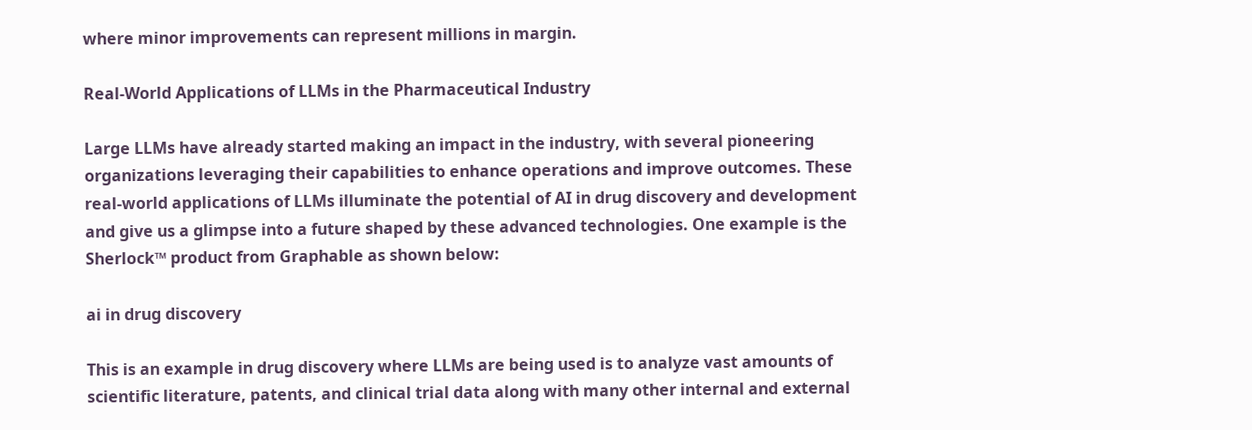where minor improvements can represent millions in margin.

Real-World Applications of LLMs in the Pharmaceutical Industry

Large LLMs have already started making an impact in the industry, with several pioneering organizations leveraging their capabilities to enhance operations and improve outcomes. These real-world applications of LLMs illuminate the potential of AI in drug discovery and development and give us a glimpse into a future shaped by these advanced technologies. One example is the Sherlock™ product from Graphable as shown below:

ai in drug discovery

This is an example in drug discovery where LLMs are being used is to analyze vast amounts of scientific literature, patents, and clinical trial data along with many other internal and external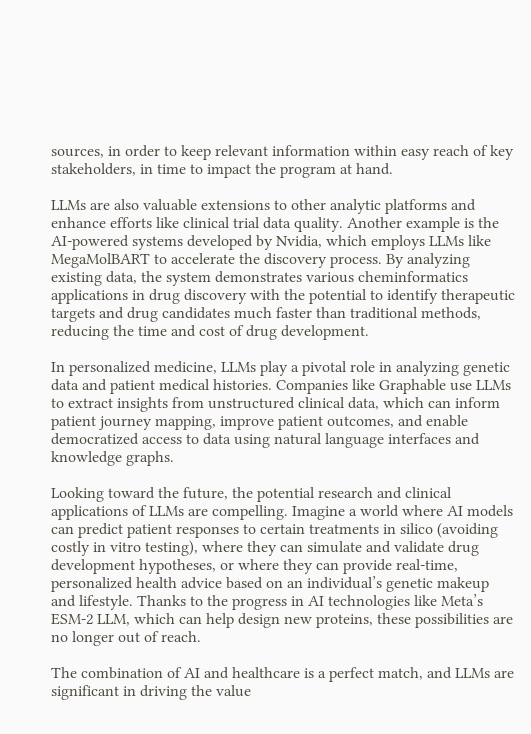sources, in order to keep relevant information within easy reach of key stakeholders, in time to impact the program at hand.

LLMs are also valuable extensions to other analytic platforms and enhance efforts like clinical trial data quality. Another example is the AI-powered systems developed by Nvidia, which employs LLMs like MegaMolBART to accelerate the discovery process. By analyzing existing data, the system demonstrates various cheminformatics applications in drug discovery with the potential to identify therapeutic targets and drug candidates much faster than traditional methods, reducing the time and cost of drug development.

In personalized medicine, LLMs play a pivotal role in analyzing genetic data and patient medical histories. Companies like Graphable use LLMs to extract insights from unstructured clinical data, which can inform patient journey mapping, improve patient outcomes, and enable democratized access to data using natural language interfaces and knowledge graphs.

Looking toward the future, the potential research and clinical applications of LLMs are compelling. Imagine a world where AI models can predict patient responses to certain treatments in silico (avoiding costly in vitro testing), where they can simulate and validate drug development hypotheses, or where they can provide real-time, personalized health advice based on an individual’s genetic makeup and lifestyle. Thanks to the progress in AI technologies like Meta’s ESM-2 LLM, which can help design new proteins, these possibilities are no longer out of reach.

The combination of AI and healthcare is a perfect match, and LLMs are significant in driving the value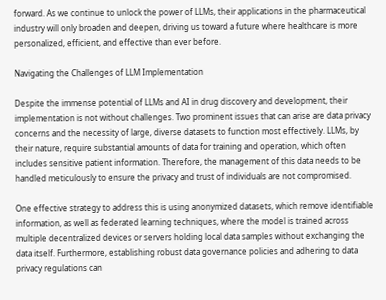forward. As we continue to unlock the power of LLMs, their applications in the pharmaceutical industry will only broaden and deepen, driving us toward a future where healthcare is more personalized, efficient, and effective than ever before.

Navigating the Challenges of LLM Implementation

Despite the immense potential of LLMs and AI in drug discovery and development, their implementation is not without challenges. Two prominent issues that can arise are data privacy concerns and the necessity of large, diverse datasets to function most effectively. LLMs, by their nature, require substantial amounts of data for training and operation, which often includes sensitive patient information. Therefore, the management of this data needs to be handled meticulously to ensure the privacy and trust of individuals are not compromised.

One effective strategy to address this is using anonymized datasets, which remove identifiable information, as well as federated learning techniques, where the model is trained across multiple decentralized devices or servers holding local data samples without exchanging the data itself. Furthermore, establishing robust data governance policies and adhering to data privacy regulations can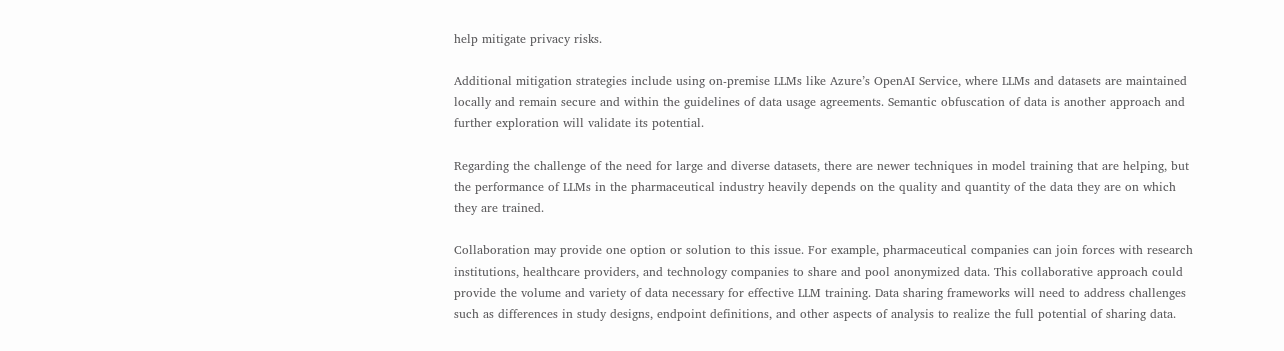help mitigate privacy risks.

Additional mitigation strategies include using on-premise LLMs like Azure’s OpenAI Service, where LLMs and datasets are maintained locally and remain secure and within the guidelines of data usage agreements. Semantic obfuscation of data is another approach and further exploration will validate its potential.

Regarding the challenge of the need for large and diverse datasets, there are newer techniques in model training that are helping, but the performance of LLMs in the pharmaceutical industry heavily depends on the quality and quantity of the data they are on which they are trained.

Collaboration may provide one option or solution to this issue. For example, pharmaceutical companies can join forces with research institutions, healthcare providers, and technology companies to share and pool anonymized data. This collaborative approach could provide the volume and variety of data necessary for effective LLM training. Data sharing frameworks will need to address challenges such as differences in study designs, endpoint definitions, and other aspects of analysis to realize the full potential of sharing data.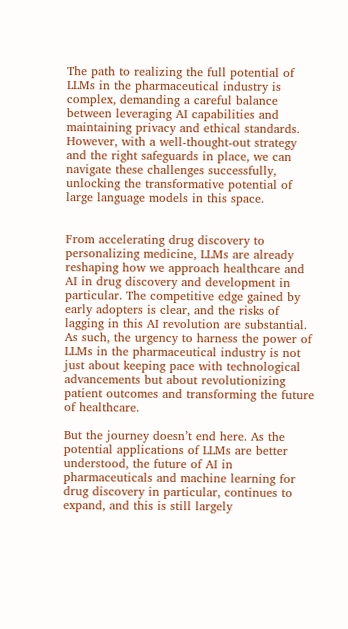The path to realizing the full potential of LLMs in the pharmaceutical industry is complex, demanding a careful balance between leveraging AI capabilities and maintaining privacy and ethical standards. However, with a well-thought-out strategy and the right safeguards in place, we can navigate these challenges successfully, unlocking the transformative potential of large language models in this space.


From accelerating drug discovery to personalizing medicine, LLMs are already reshaping how we approach healthcare and AI in drug discovery and development in particular. The competitive edge gained by early adopters is clear, and the risks of lagging in this AI revolution are substantial. As such, the urgency to harness the power of LLMs in the pharmaceutical industry is not just about keeping pace with technological advancements but about revolutionizing patient outcomes and transforming the future of healthcare.

But the journey doesn’t end here. As the potential applications of LLMs are better understood, the future of AI in pharmaceuticals and machine learning for drug discovery in particular, continues to expand, and this is still largely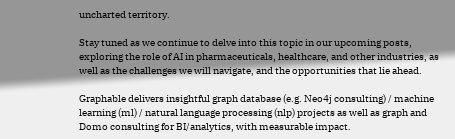uncharted territory.

Stay tuned as we continue to delve into this topic in our upcoming posts, exploring the role of AI in pharmaceuticals, healthcare, and other industries, as well as the challenges we will navigate, and the opportunities that lie ahead.

Graphable delivers insightful graph database (e.g. Neo4j consulting) / machine learning (ml) / natural language processing (nlp) projects as well as graph and Domo consulting for BI/analytics, with measurable impact.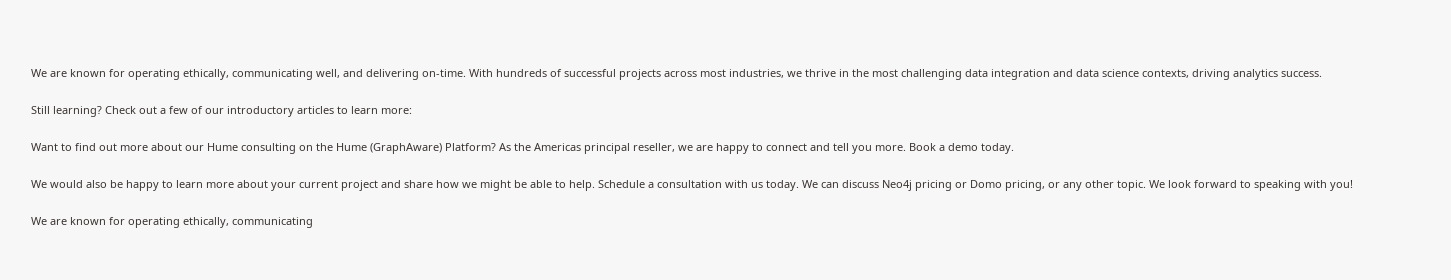We are known for operating ethically, communicating well, and delivering on-time. With hundreds of successful projects across most industries, we thrive in the most challenging data integration and data science contexts, driving analytics success.

Still learning? Check out a few of our introductory articles to learn more:

Want to find out more about our Hume consulting on the Hume (GraphAware) Platform? As the Americas principal reseller, we are happy to connect and tell you more. Book a demo today.

We would also be happy to learn more about your current project and share how we might be able to help. Schedule a consultation with us today. We can discuss Neo4j pricing or Domo pricing, or any other topic. We look forward to speaking with you!

We are known for operating ethically, communicating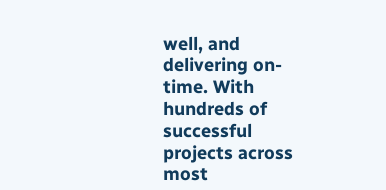well, and delivering on-time. With hundreds of successful projects across most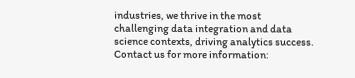industries, we thrive in the most challenging data integration and data science contexts, driving analytics success.
Contact us for more information: